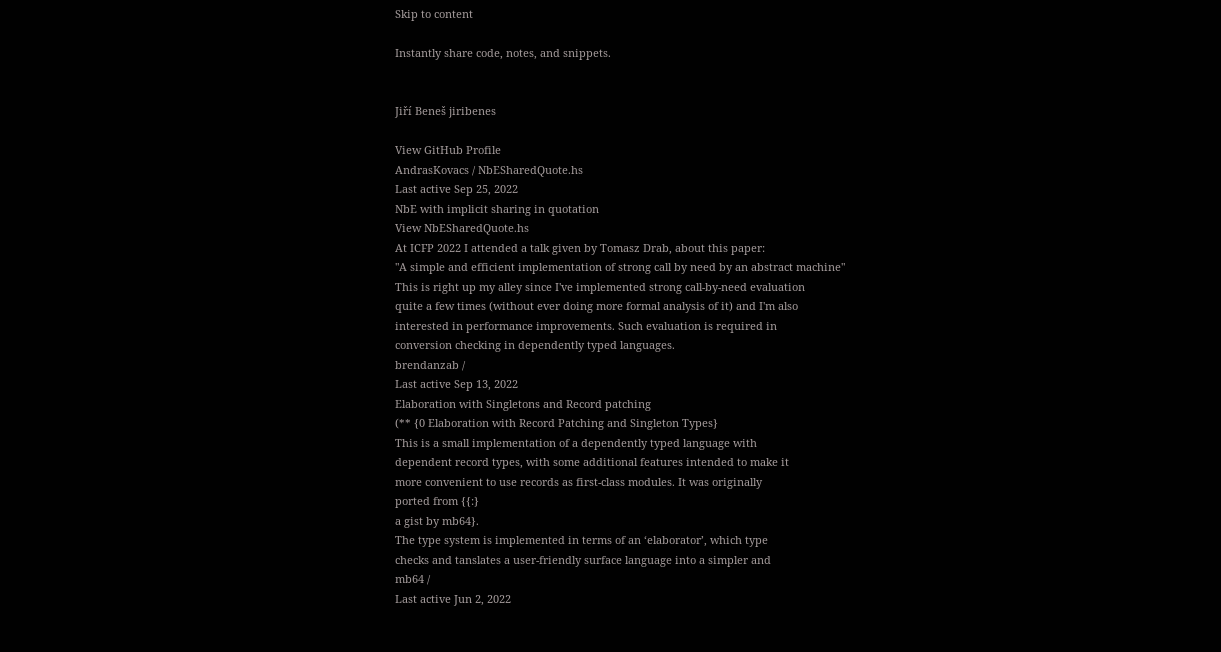Skip to content

Instantly share code, notes, and snippets.


Jiří Beneš jiribenes

View GitHub Profile
AndrasKovacs / NbESharedQuote.hs
Last active Sep 25, 2022
NbE with implicit sharing in quotation
View NbESharedQuote.hs
At ICFP 2022 I attended a talk given by Tomasz Drab, about this paper:
"A simple and efficient implementation of strong call by need by an abstract machine"
This is right up my alley since I've implemented strong call-by-need evaluation
quite a few times (without ever doing more formal analysis of it) and I'm also
interested in performance improvements. Such evaluation is required in
conversion checking in dependently typed languages.
brendanzab /
Last active Sep 13, 2022
Elaboration with Singletons and Record patching
(** {0 Elaboration with Record Patching and Singleton Types}
This is a small implementation of a dependently typed language with
dependent record types, with some additional features intended to make it
more convenient to use records as first-class modules. It was originally
ported from {{:}
a gist by mb64}.
The type system is implemented in terms of an ‘elaborator’, which type
checks and tanslates a user-friendly surface language into a simpler and
mb64 /
Last active Jun 2, 2022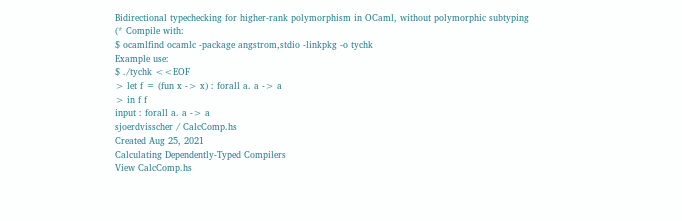Bidirectional typechecking for higher-rank polymorphism in OCaml, without polymorphic subtyping
(* Compile with:
$ ocamlfind ocamlc -package angstrom,stdio -linkpkg -o tychk
Example use:
$ ./tychk <<EOF
> let f = (fun x -> x) : forall a. a -> a
> in f f
input : forall a. a -> a
sjoerdvisscher / CalcComp.hs
Created Aug 25, 2021
Calculating Dependently-Typed Compilers
View CalcComp.hs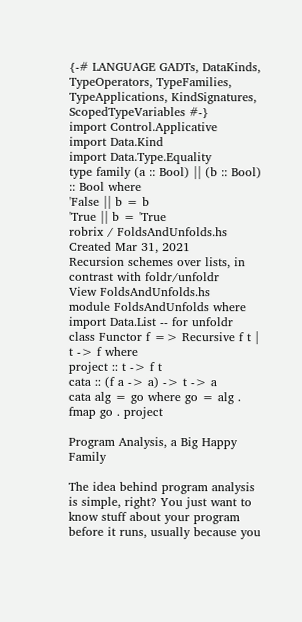{-# LANGUAGE GADTs, DataKinds, TypeOperators, TypeFamilies, TypeApplications, KindSignatures, ScopedTypeVariables #-}
import Control.Applicative
import Data.Kind
import Data.Type.Equality
type family (a :: Bool) || (b :: Bool) :: Bool where
'False || b = b
'True || b = 'True
robrix / FoldsAndUnfolds.hs
Created Mar 31, 2021
Recursion schemes over lists, in contrast with foldr/unfoldr
View FoldsAndUnfolds.hs
module FoldsAndUnfolds where
import Data.List -- for unfoldr
class Functor f => Recursive f t | t -> f where
project :: t -> f t
cata :: (f a -> a) -> t -> a
cata alg = go where go = alg . fmap go . project

Program Analysis, a Big Happy Family

The idea behind program analysis is simple, right? You just want to know stuff about your program before it runs, usually because you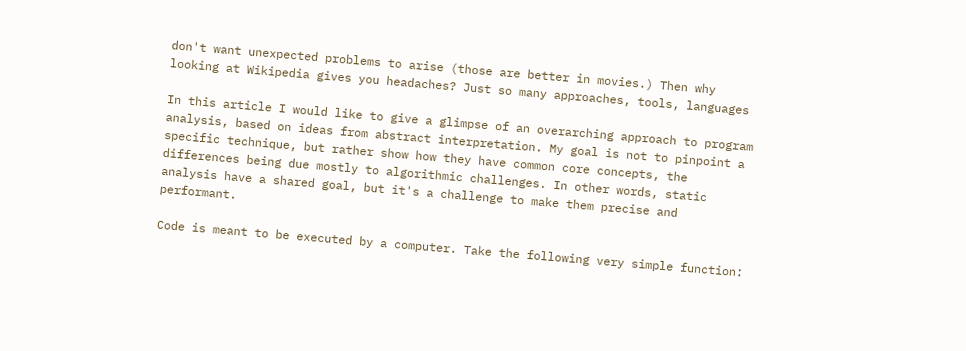don't want unexpected problems to arise (those are better in movies.) Then why looking at Wikipedia gives you headaches? Just so many approaches, tools, languages

In this article I would like to give a glimpse of an overarching approach to program analysis, based on ideas from abstract interpretation. My goal is not to pinpoint a specific technique, but rather show how they have common core concepts, the differences being due mostly to algorithmic challenges. In other words, static analysis have a shared goal, but it's a challenge to make them precise and performant.

Code is meant to be executed by a computer. Take the following very simple function: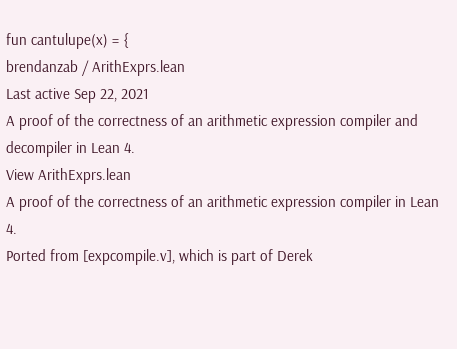fun cantulupe(x) = {
brendanzab / ArithExprs.lean
Last active Sep 22, 2021
A proof of the correctness of an arithmetic expression compiler and decompiler in Lean 4.
View ArithExprs.lean
A proof of the correctness of an arithmetic expression compiler in Lean 4.
Ported from [expcompile.v], which is part of Derek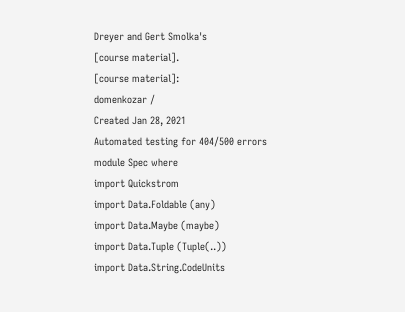Dreyer and Gert Smolka's
[course material].
[course material]:
domenkozar /
Created Jan 28, 2021
Automated testing for 404/500 errors
module Spec where
import Quickstrom
import Data.Foldable (any)
import Data.Maybe (maybe)
import Data.Tuple (Tuple(..))
import Data.String.CodeUnits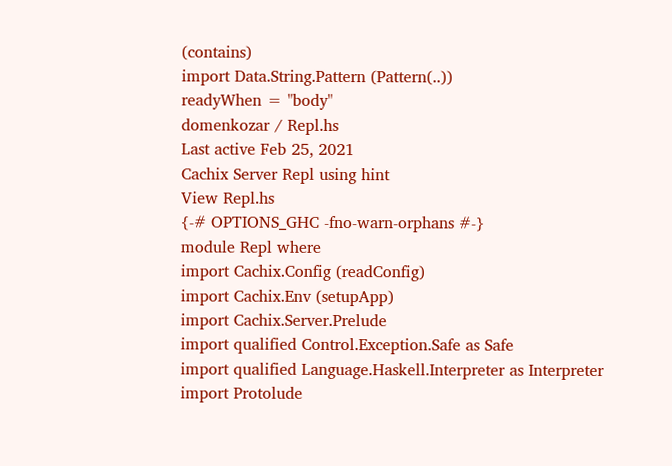(contains)
import Data.String.Pattern (Pattern(..))
readyWhen = "body"
domenkozar / Repl.hs
Last active Feb 25, 2021
Cachix Server Repl using hint
View Repl.hs
{-# OPTIONS_GHC -fno-warn-orphans #-}
module Repl where
import Cachix.Config (readConfig)
import Cachix.Env (setupApp)
import Cachix.Server.Prelude
import qualified Control.Exception.Safe as Safe
import qualified Language.Haskell.Interpreter as Interpreter
import Protolude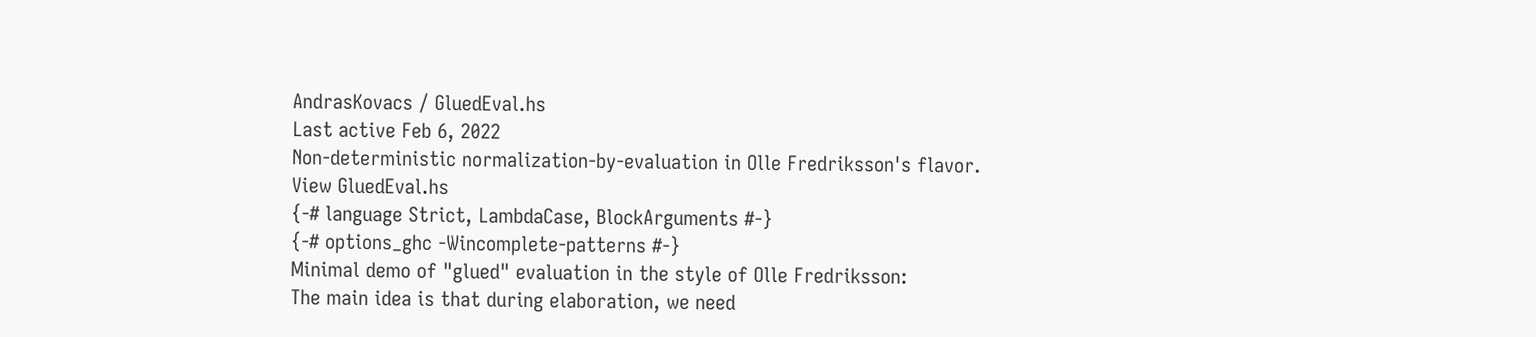AndrasKovacs / GluedEval.hs
Last active Feb 6, 2022
Non-deterministic normalization-by-evaluation in Olle Fredriksson's flavor.
View GluedEval.hs
{-# language Strict, LambdaCase, BlockArguments #-}
{-# options_ghc -Wincomplete-patterns #-}
Minimal demo of "glued" evaluation in the style of Olle Fredriksson:
The main idea is that during elaboration, we need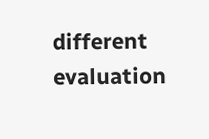different evaluation